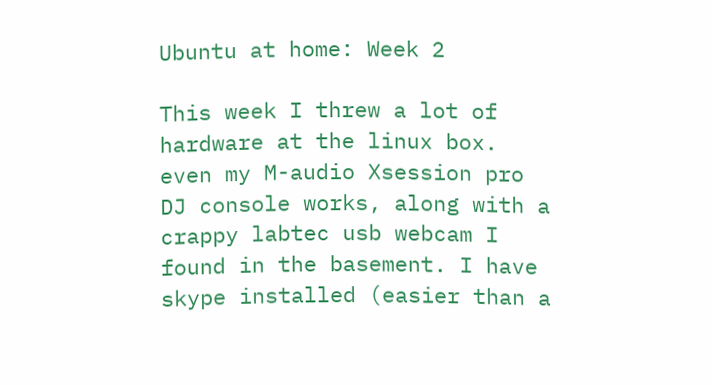Ubuntu at home: Week 2

This week I threw a lot of hardware at the linux box. even my M-audio Xsession pro DJ console works, along with a crappy labtec usb webcam I found in the basement. I have skype installed (easier than a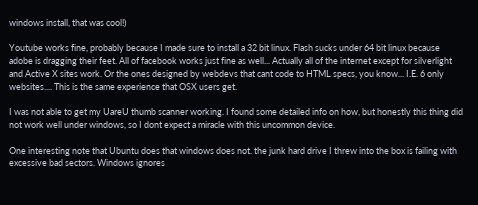windows install, that was cool!)

Youtube works fine, probably because I made sure to install a 32 bit linux. Flash sucks under 64 bit linux because adobe is dragging their feet. All of facebook works just fine as well... Actually all of the internet except for silverlight and Active X sites work. Or the ones designed by webdevs that cant code to HTML specs, you know... I.E. 6 only websites.... This is the same experience that OSX users get.

I was not able to get my UareU thumb scanner working. I found some detailed info on how, but honestly this thing did not work well under windows, so I dont expect a miracle with this uncommon device.

One interesting note that Ubuntu does that windows does not. the junk hard drive I threw into the box is failing with excessive bad sectors. Windows ignores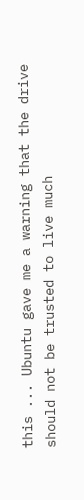this ... Ubuntu gave me a warning that the drive should not be trusted to live much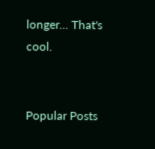longer... That's cool.


Popular Posts